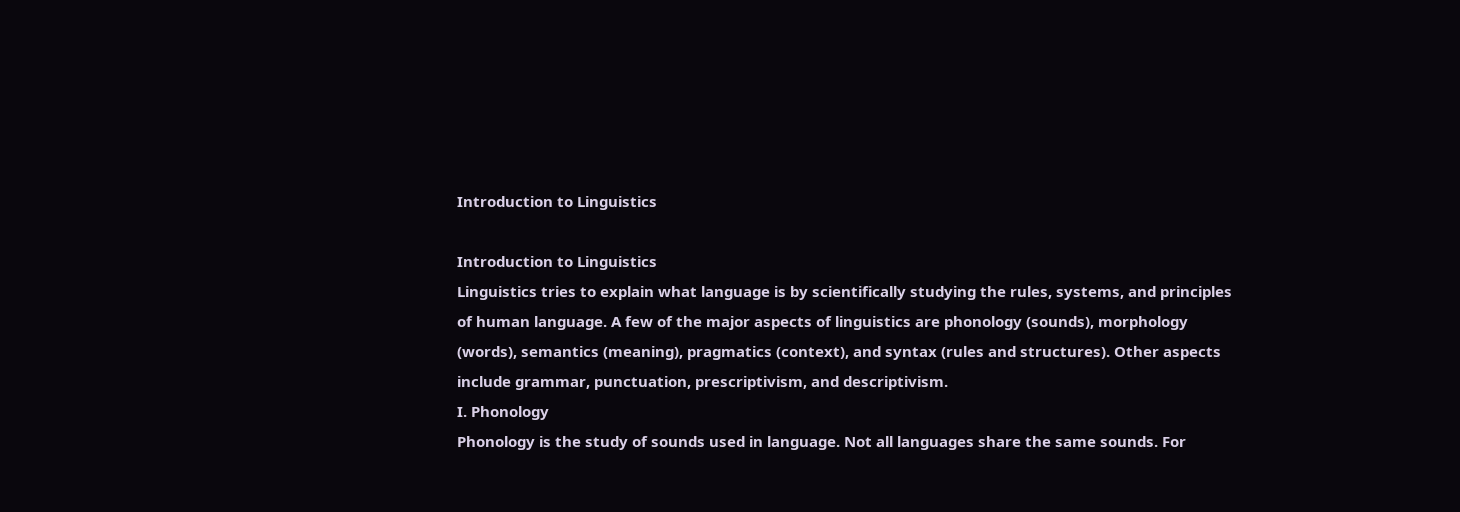Introduction to Linguistics

Introduction to Linguistics
Linguistics tries to explain what language is by scientifically studying the rules, systems, and principles
of human language. A few of the major aspects of linguistics are phonology (sounds), morphology
(words), semantics (meaning), pragmatics (context), and syntax (rules and structures). Other aspects
include grammar, punctuation, prescriptivism, and descriptivism.
I. Phonology
Phonology is the study of sounds used in language. Not all languages share the same sounds. For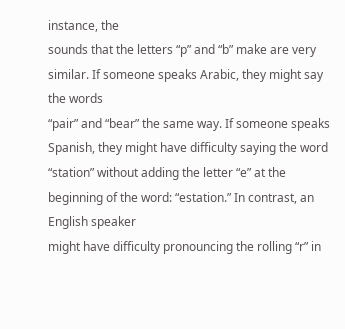instance, the
sounds that the letters “p” and “b” make are very similar. If someone speaks Arabic, they might say the words
“pair” and “bear” the same way. If someone speaks Spanish, they might have difficulty saying the word
“station” without adding the letter “e” at the beginning of the word: “estation.” In contrast, an English speaker
might have difficulty pronouncing the rolling “r” in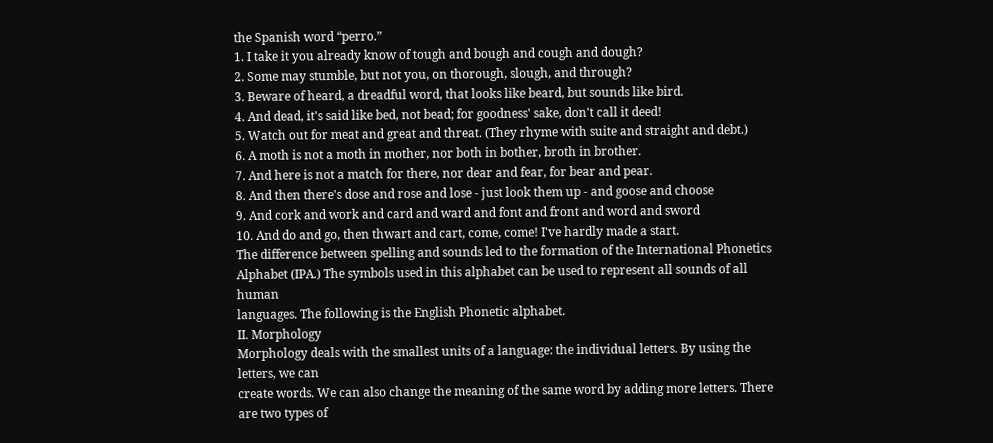the Spanish word “perro.”
1. I take it you already know of tough and bough and cough and dough?
2. Some may stumble, but not you, on thorough, slough, and through?
3. Beware of heard, a dreadful word, that looks like beard, but sounds like bird.
4. And dead, it's said like bed, not bead; for goodness' sake, don't call it deed!
5. Watch out for meat and great and threat. (They rhyme with suite and straight and debt.)
6. A moth is not a moth in mother, nor both in bother, broth in brother.
7. And here is not a match for there, nor dear and fear, for bear and pear.
8. And then there's dose and rose and lose - just look them up - and goose and choose
9. And cork and work and card and ward and font and front and word and sword
10. And do and go, then thwart and cart, come, come! I've hardly made a start.
The difference between spelling and sounds led to the formation of the International Phonetics
Alphabet (IPA.) The symbols used in this alphabet can be used to represent all sounds of all human
languages. The following is the English Phonetic alphabet.
II. Morphology
Morphology deals with the smallest units of a language: the individual letters. By using the letters, we can
create words. We can also change the meaning of the same word by adding more letters. There are two types of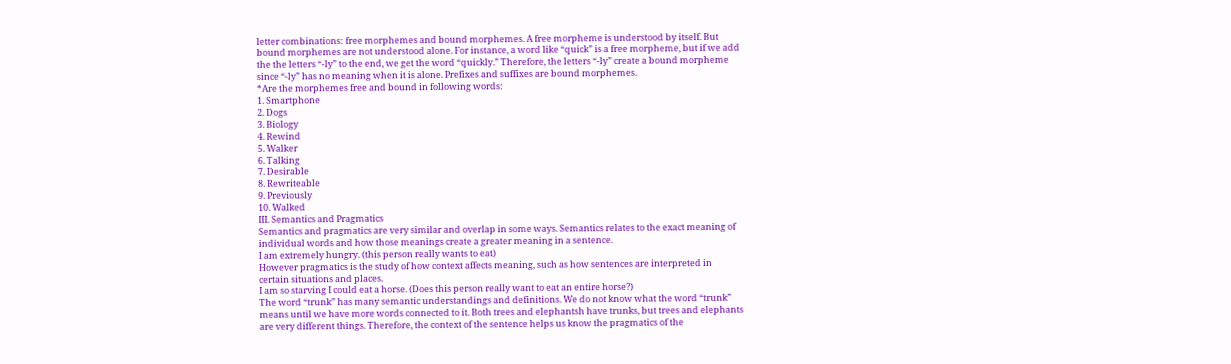letter combinations: free morphemes and bound morphemes. A free morpheme is understood by itself. But
bound morphemes are not understood alone. For instance, a word like “quick” is a free morpheme, but if we add
the the letters “-ly” to the end, we get the word “quickly.” Therefore, the letters “-ly” create a bound morpheme
since “-ly” has no meaning when it is alone. Prefixes and suffixes are bound morphemes.
*Are the morphemes free and bound in following words:
1. Smartphone
2. Dogs
3. Biology
4. Rewind
5. Walker
6. Talking
7. Desirable
8. Rewriteable
9. Previously
10. Walked
III. Semantics and Pragmatics
Semantics and pragmatics are very similar and overlap in some ways. Semantics relates to the exact meaning of
individual words and how those meanings create a greater meaning in a sentence.
I am extremely hungry. (this person really wants to eat)
However pragmatics is the study of how context affects meaning, such as how sentences are interpreted in
certain situations and places.
I am so starving I could eat a horse. (Does this person really want to eat an entire horse?)
The word “trunk” has many semantic understandings and definitions. We do not know what the word “trunk”
means until we have more words connected to it. Both trees and elephantsh have trunks, but trees and elephants
are very different things. Therefore, the context of the sentence helps us know the pragmatics of the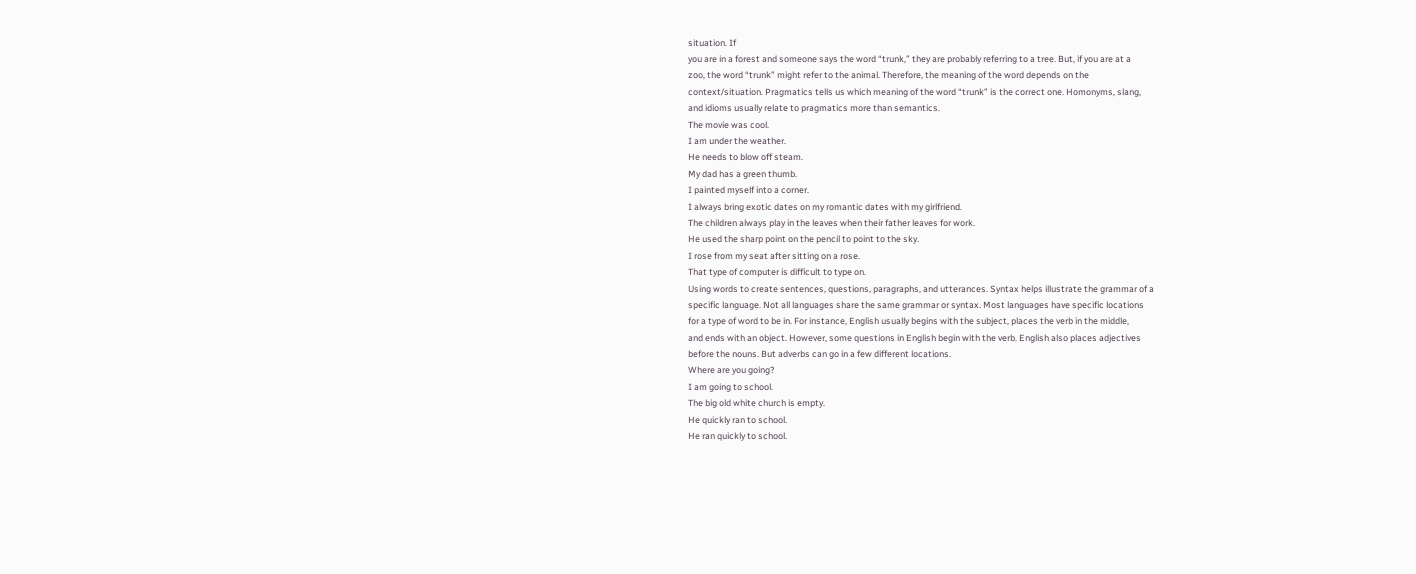situation. If
you are in a forest and someone says the word “trunk,” they are probably referring to a tree. But, if you are at a
zoo, the word “trunk” might refer to the animal. Therefore, the meaning of the word depends on the
context/situation. Pragmatics tells us which meaning of the word “trunk” is the correct one. Homonyms, slang,
and idioms usually relate to pragmatics more than semantics.
The movie was cool.
I am under the weather.
He needs to blow off steam.
My dad has a green thumb.
I painted myself into a corner.
I always bring exotic dates on my romantic dates with my girlfriend.
The children always play in the leaves when their father leaves for work.
He used the sharp point on the pencil to point to the sky.
I rose from my seat after sitting on a rose.
That type of computer is difficult to type on.
Using words to create sentences, questions, paragraphs, and utterances. Syntax helps illustrate the grammar of a
specific language. Not all languages share the same grammar or syntax. Most languages have specific locations
for a type of word to be in. For instance, English usually begins with the subject, places the verb in the middle,
and ends with an object. However, some questions in English begin with the verb. English also places adjectives
before the nouns. But adverbs can go in a few different locations.
Where are you going?
I am going to school.
The big old white church is empty.
He quickly ran to school.
He ran quickly to school.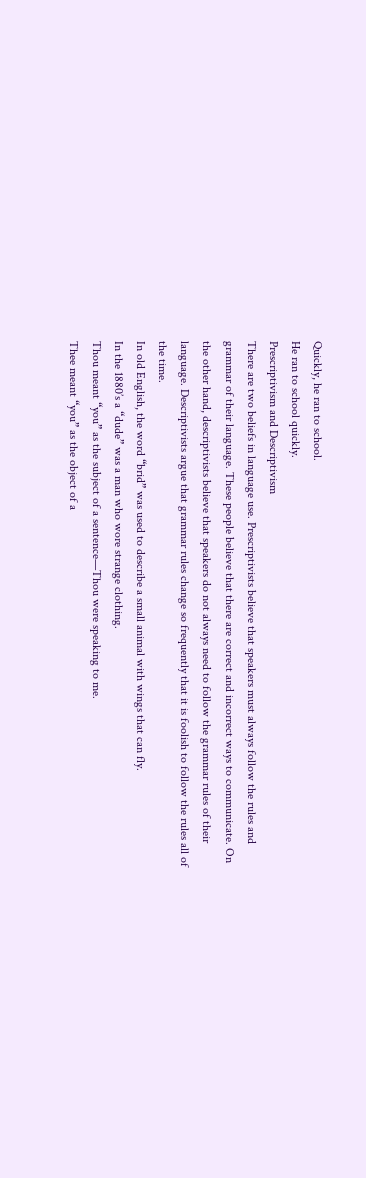Quickly, he ran to school.
He ran to school quickly.
Prescriptivism and Descriptivism
There are two beliefs in language use. Prescriptivists believe that speakers must always follow the rules and
grammar of their language. These people believe that there are correct and incorrect ways to communicate. On
the other hand, descriptivists believe that speakers do not always need to follow the grammar rules of their
language. Descriptivists argue that grammar rules change so frequently that it is foolish to follow the rules all of
the time.
In old English, the word “brid” was used to describe a small animal with wings that can fly.
In the 1880’s a “dude” was a man who wore strange clothing.
Thou meant “you” as the subject of a sentence—Thou were speaking to me.
Thee meant “you” as the object of a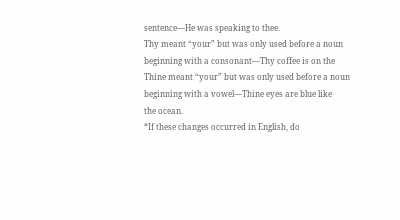sentence—He was speaking to thee.
Thy meant “your” but was only used before a noun beginning with a consonant—Thy coffee is on the
Thine meant “your” but was only used before a noun beginning with a vowel—Thine eyes are blue like
the ocean.
*If these changes occurred in English, do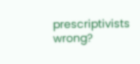prescriptivists wrong?